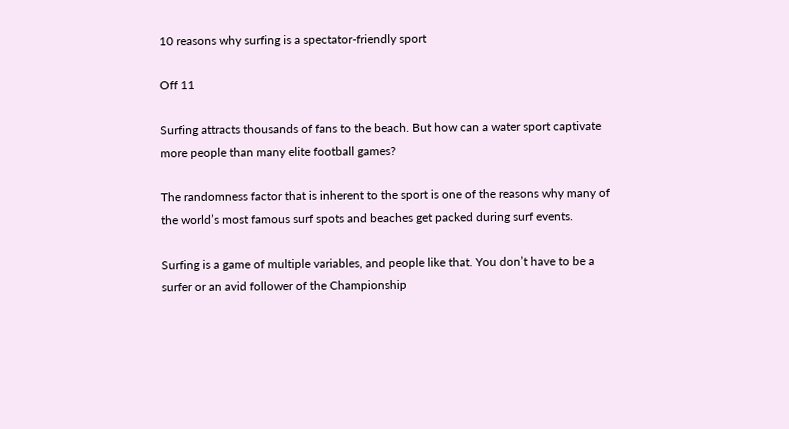10 reasons why surfing is a spectator-friendly sport

Off 11

Surfing attracts thousands of fans to the beach. But how can a water sport captivate more people than many elite football games?

The randomness factor that is inherent to the sport is one of the reasons why many of the world’s most famous surf spots and beaches get packed during surf events.

Surfing is a game of multiple variables, and people like that. You don’t have to be a surfer or an avid follower of the Championship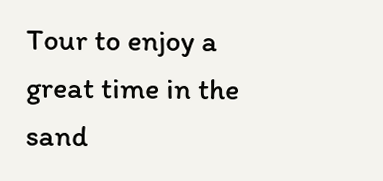Tour to enjoy a great time in the sand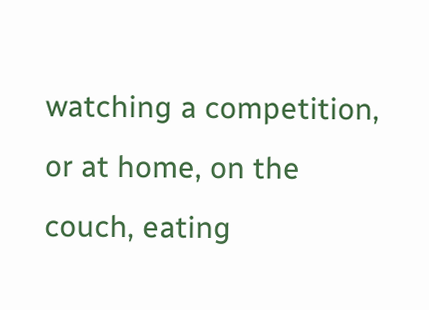watching a competition, or at home, on the couch, eating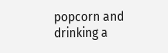popcorn and drinking a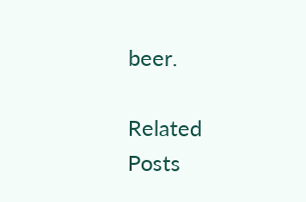beer.

Related Posts